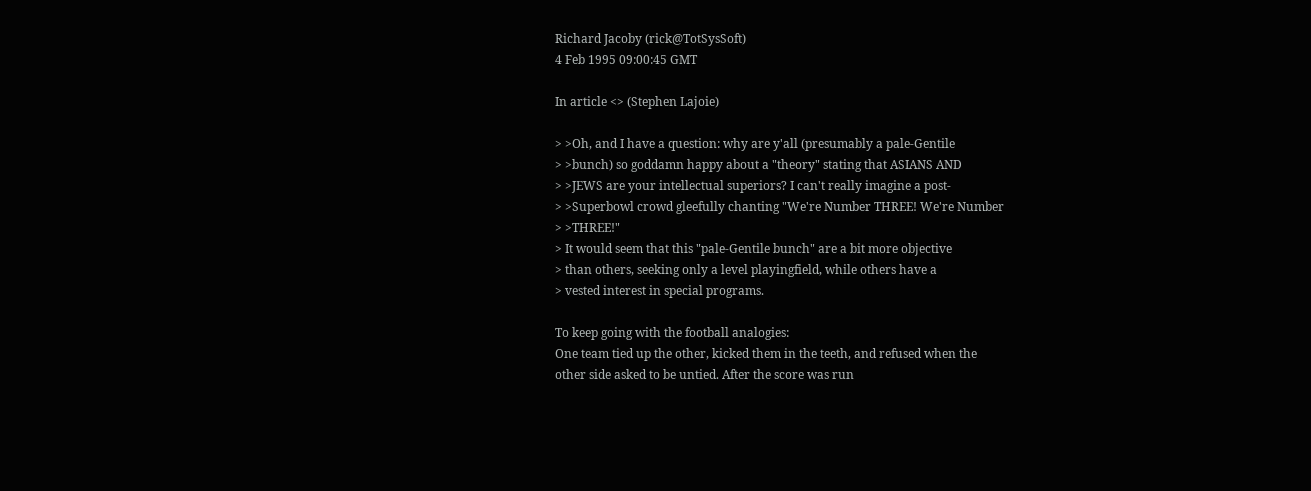Richard Jacoby (rick@TotSysSoft)
4 Feb 1995 09:00:45 GMT

In article <> (Stephen Lajoie)

> >Oh, and I have a question: why are y'all (presumably a pale-Gentile
> >bunch) so goddamn happy about a "theory" stating that ASIANS AND
> >JEWS are your intellectual superiors? I can't really imagine a post-
> >Superbowl crowd gleefully chanting "We're Number THREE! We're Number
> >THREE!"
> It would seem that this "pale-Gentile bunch" are a bit more objective
> than others, seeking only a level playingfield, while others have a
> vested interest in special programs.

To keep going with the football analogies:
One team tied up the other, kicked them in the teeth, and refused when the
other side asked to be untied. After the score was run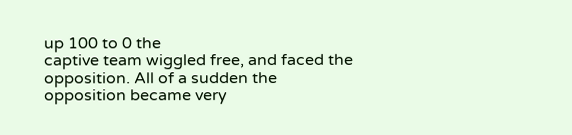up 100 to 0 the
captive team wiggled free, and faced the opposition. All of a sudden the
opposition became very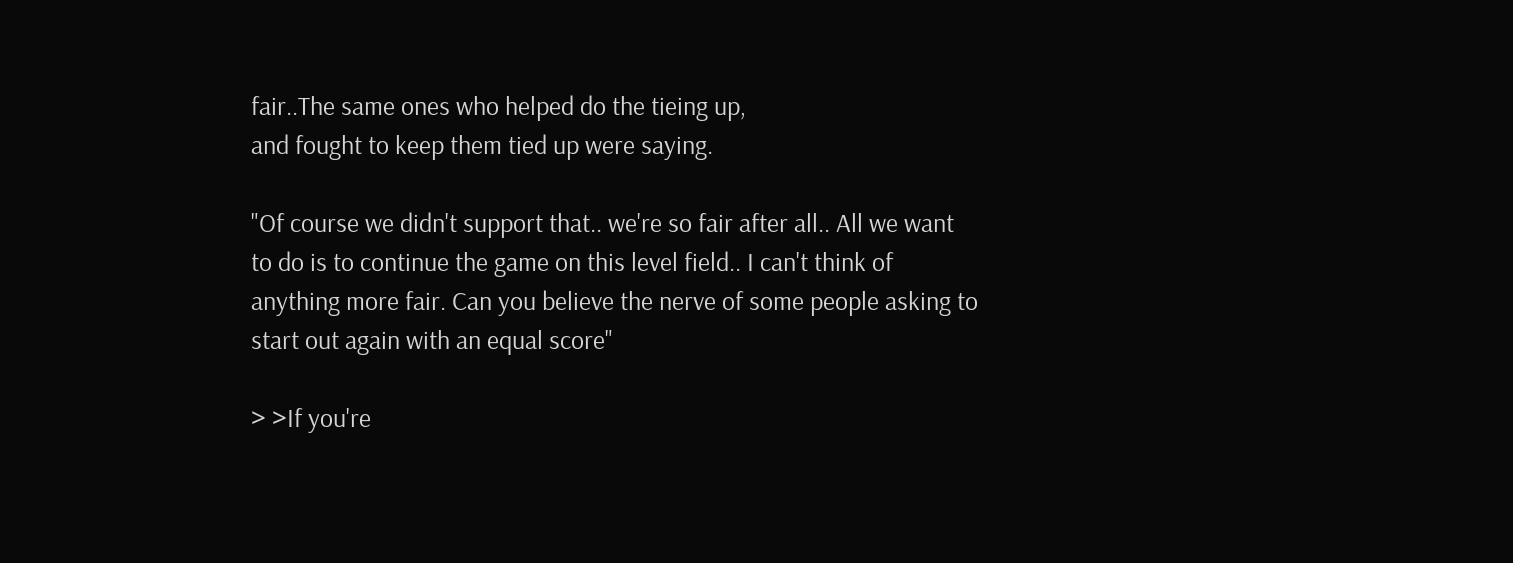fair..The same ones who helped do the tieing up,
and fought to keep them tied up were saying.

"Of course we didn't support that.. we're so fair after all.. All we want
to do is to continue the game on this level field.. I can't think of
anything more fair. Can you believe the nerve of some people asking to
start out again with an equal score"

> >If you're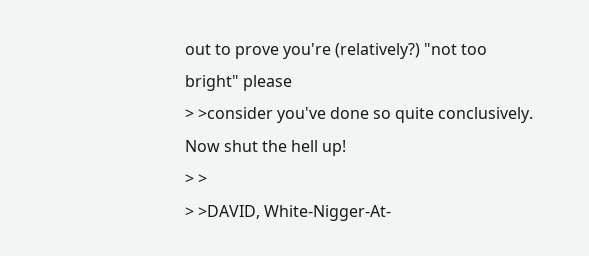out to prove you're (relatively?) "not too bright" please
> >consider you've done so quite conclusively. Now shut the hell up!
> >
> >DAVID, White-Nigger-At-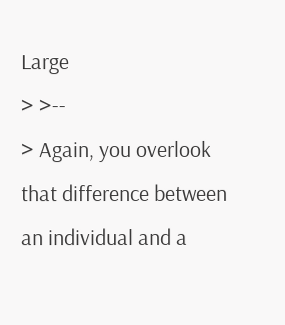Large
> >--
> Again, you overlook that difference between an individual and a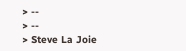> --
> --
> Steve La Joie